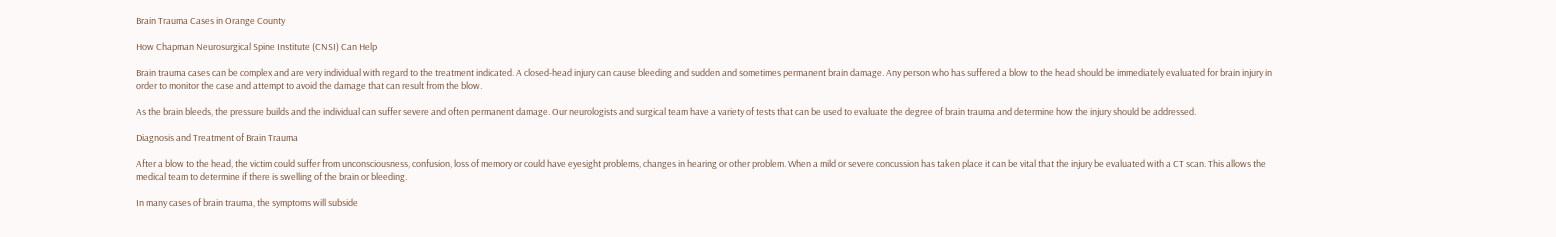Brain Trauma Cases in Orange County

How Chapman Neurosurgical Spine Institute (CNSI) Can Help

Brain trauma cases can be complex and are very individual with regard to the treatment indicated. A closed-head injury can cause bleeding and sudden and sometimes permanent brain damage. Any person who has suffered a blow to the head should be immediately evaluated for brain injury in order to monitor the case and attempt to avoid the damage that can result from the blow.

As the brain bleeds, the pressure builds and the individual can suffer severe and often permanent damage. Our neurologists and surgical team have a variety of tests that can be used to evaluate the degree of brain trauma and determine how the injury should be addressed.

Diagnosis and Treatment of Brain Trauma

After a blow to the head, the victim could suffer from unconsciousness, confusion, loss of memory or could have eyesight problems, changes in hearing or other problem. When a mild or severe concussion has taken place it can be vital that the injury be evaluated with a CT scan. This allows the medical team to determine if there is swelling of the brain or bleeding.

In many cases of brain trauma, the symptoms will subside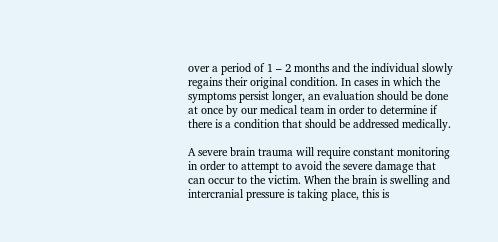over a period of 1 – 2 months and the individual slowly regains their original condition. In cases in which the symptoms persist longer, an evaluation should be done at once by our medical team in order to determine if there is a condition that should be addressed medically.

A severe brain trauma will require constant monitoring in order to attempt to avoid the severe damage that can occur to the victim. When the brain is swelling and intercranial pressure is taking place, this is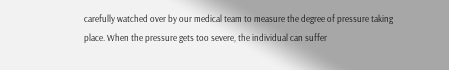carefully watched over by our medical team to measure the degree of pressure taking place. When the pressure gets too severe, the individual can suffer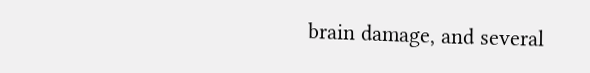brain damage, and several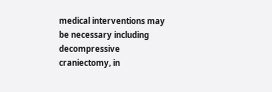medical interventions may be necessary including decompressive craniectomy, in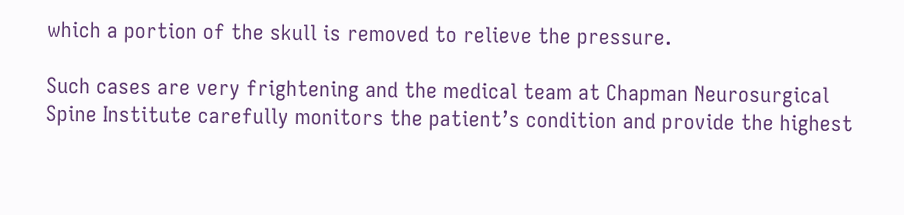which a portion of the skull is removed to relieve the pressure.

Such cases are very frightening and the medical team at Chapman Neurosurgical Spine Institute carefully monitors the patient’s condition and provide the highest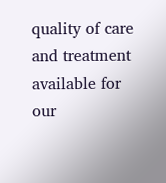quality of care and treatment available for our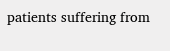patients suffering from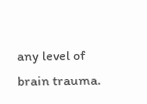any level of brain trauma.